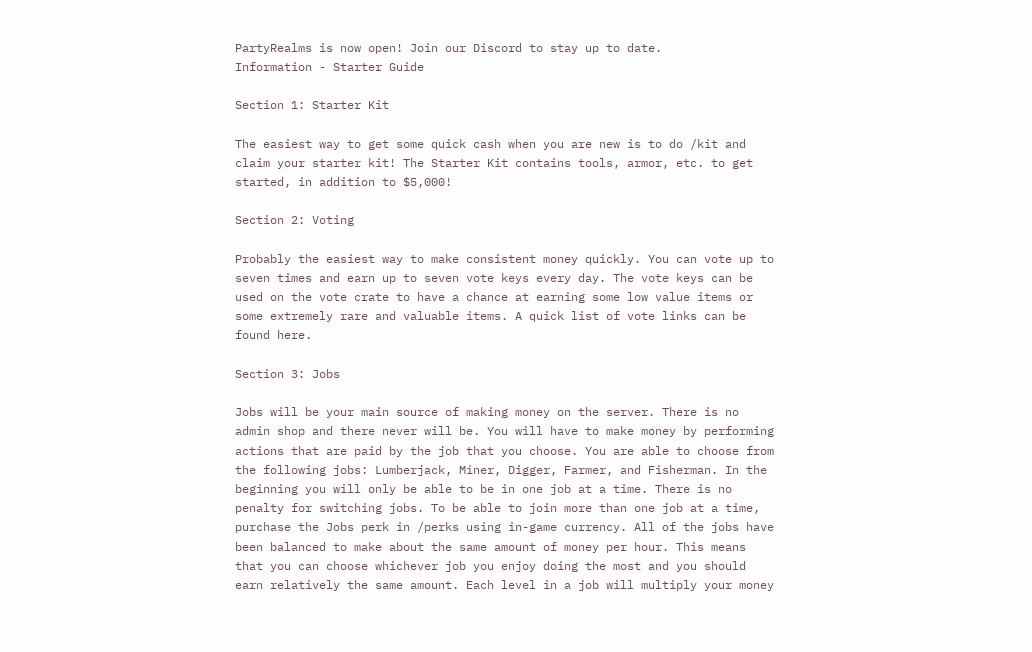PartyRealms is now open! Join our Discord to stay up to date.
Information - Starter Guide

Section 1: Starter Kit

The easiest way to get some quick cash when you are new is to do /kit and claim your starter kit! The Starter Kit contains tools, armor, etc. to get started, in addition to $5,000!

Section 2: Voting

Probably the easiest way to make consistent money quickly. You can vote up to seven times and earn up to seven vote keys every day. The vote keys can be used on the vote crate to have a chance at earning some low value items or some extremely rare and valuable items. A quick list of vote links can be found here.

Section 3: Jobs

Jobs will be your main source of making money on the server. There is no admin shop and there never will be. You will have to make money by performing actions that are paid by the job that you choose. You are able to choose from the following jobs: Lumberjack, Miner, Digger, Farmer, and Fisherman. In the beginning you will only be able to be in one job at a time. There is no penalty for switching jobs. To be able to join more than one job at a time, purchase the Jobs perk in /perks using in-game currency. All of the jobs have been balanced to make about the same amount of money per hour. This means that you can choose whichever job you enjoy doing the most and you should earn relatively the same amount. Each level in a job will multiply your money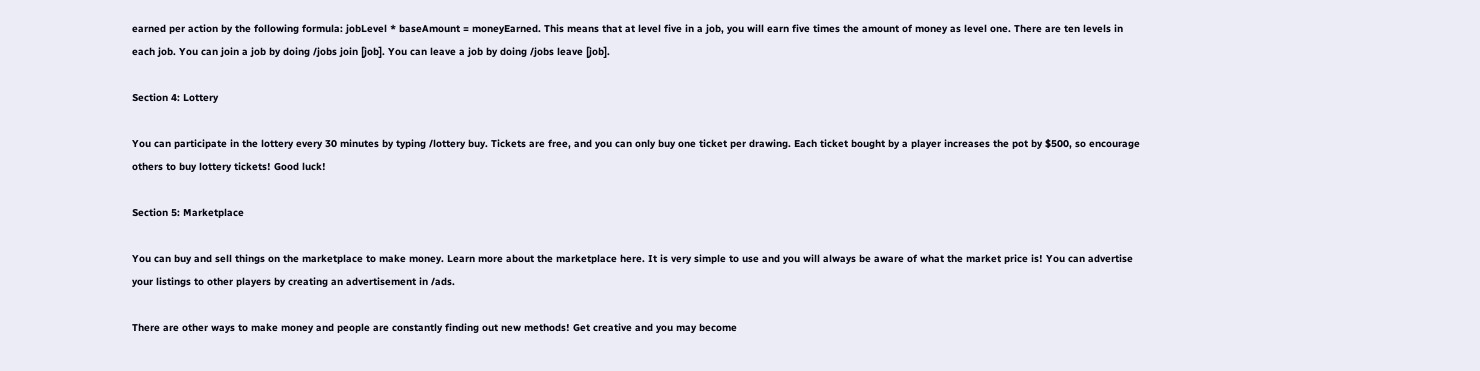earned per action by the following formula: jobLevel * baseAmount = moneyEarned. This means that at level five in a job, you will earn five times the amount of money as level one. There are ten levels in each job. You can join a job by doing /jobs join [job]. You can leave a job by doing /jobs leave [job].

Section 4: Lottery

You can participate in the lottery every 30 minutes by typing /lottery buy. Tickets are free, and you can only buy one ticket per drawing. Each ticket bought by a player increases the pot by $500, so encourage others to buy lottery tickets! Good luck!

Section 5: Marketplace

You can buy and sell things on the marketplace to make money. Learn more about the marketplace here. It is very simple to use and you will always be aware of what the market price is! You can advertise your listings to other players by creating an advertisement in /ads.

There are other ways to make money and people are constantly finding out new methods! Get creative and you may become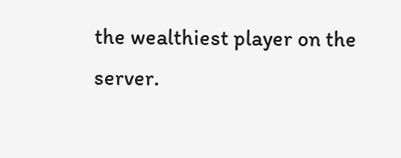the wealthiest player on the server.